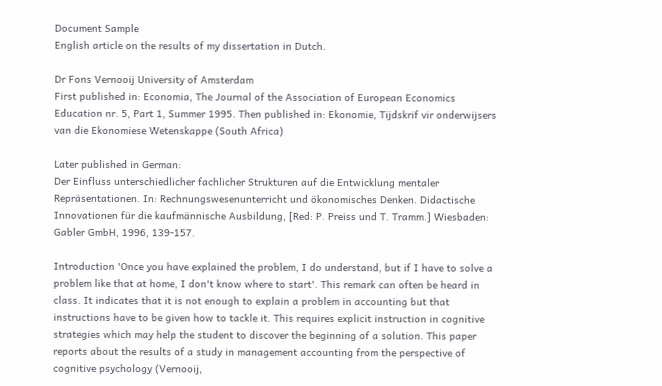Document Sample
English article on the results of my dissertation in Dutch.

Dr Fons Vernooij University of Amsterdam
First published in: Economia, The Journal of the Association of European Economics Education nr. 5, Part 1, Summer 1995. Then published in: Ekonomie, Tijdskrif vir onderwijsers van die Ekonomiese Wetenskappe (South Africa)

Later published in German:
Der Einfluss unterschiedlicher fachlicher Strukturen auf die Entwicklung mentaler Repräsentationen. In: Rechnungswesenunterricht und ökonomisches Denken. Didactische Innovationen für die kaufmännische Ausbildung, [Red: P. Preiss und T. Tramm.] Wiesbaden: Gabler GmbH, 1996, 139-157.

Introduction 'Once you have explained the problem, I do understand, but if I have to solve a problem like that at home, I don't know where to start'. This remark can often be heard in class. It indicates that it is not enough to explain a problem in accounting but that instructions have to be given how to tackle it. This requires explicit instruction in cognitive strategies which may help the student to discover the beginning of a solution. This paper reports about the results of a study in management accounting from the perspective of cognitive psychology (Vernooij,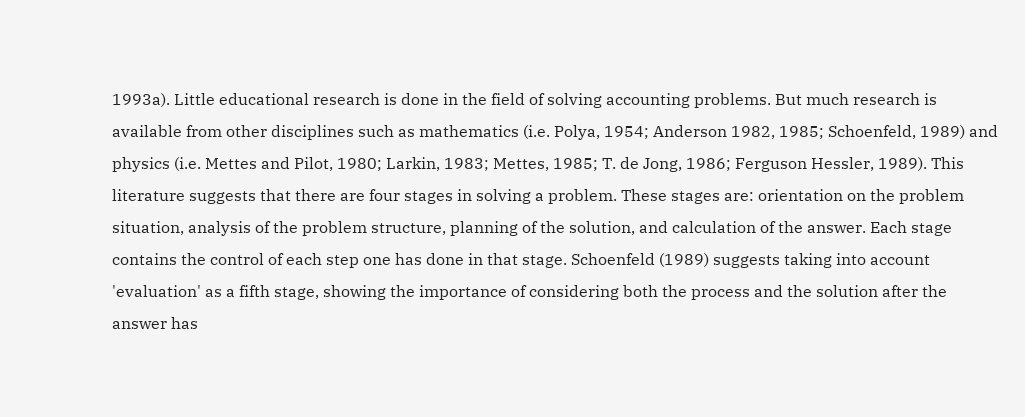1993a). Little educational research is done in the field of solving accounting problems. But much research is available from other disciplines such as mathematics (i.e. Polya, 1954; Anderson 1982, 1985; Schoenfeld, 1989) and physics (i.e. Mettes and Pilot, 1980; Larkin, 1983; Mettes, 1985; T. de Jong, 1986; Ferguson Hessler, 1989). This literature suggests that there are four stages in solving a problem. These stages are: orientation on the problem situation, analysis of the problem structure, planning of the solution, and calculation of the answer. Each stage contains the control of each step one has done in that stage. Schoenfeld (1989) suggests taking into account 'evaluation' as a fifth stage, showing the importance of considering both the process and the solution after the answer has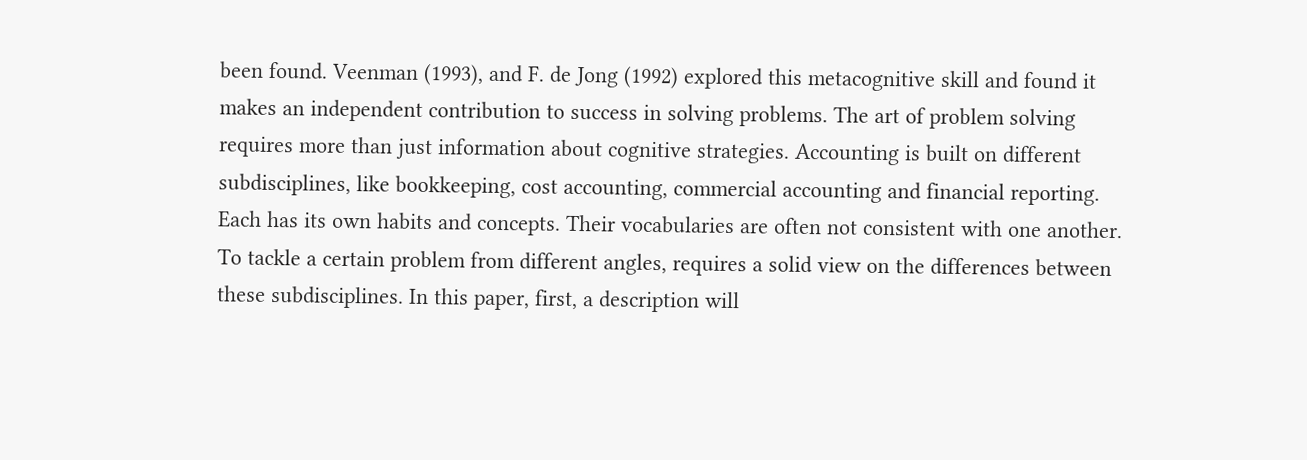been found. Veenman (1993), and F. de Jong (1992) explored this metacognitive skill and found it makes an independent contribution to success in solving problems. The art of problem solving requires more than just information about cognitive strategies. Accounting is built on different subdisciplines, like bookkeeping, cost accounting, commercial accounting and financial reporting. Each has its own habits and concepts. Their vocabularies are often not consistent with one another. To tackle a certain problem from different angles, requires a solid view on the differences between these subdisciplines. In this paper, first, a description will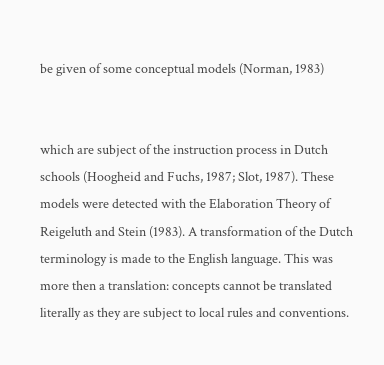be given of some conceptual models (Norman, 1983)


which are subject of the instruction process in Dutch schools (Hoogheid and Fuchs, 1987; Slot, 1987). These models were detected with the Elaboration Theory of Reigeluth and Stein (1983). A transformation of the Dutch terminology is made to the English language. This was more then a translation: concepts cannot be translated literally as they are subject to local rules and conventions.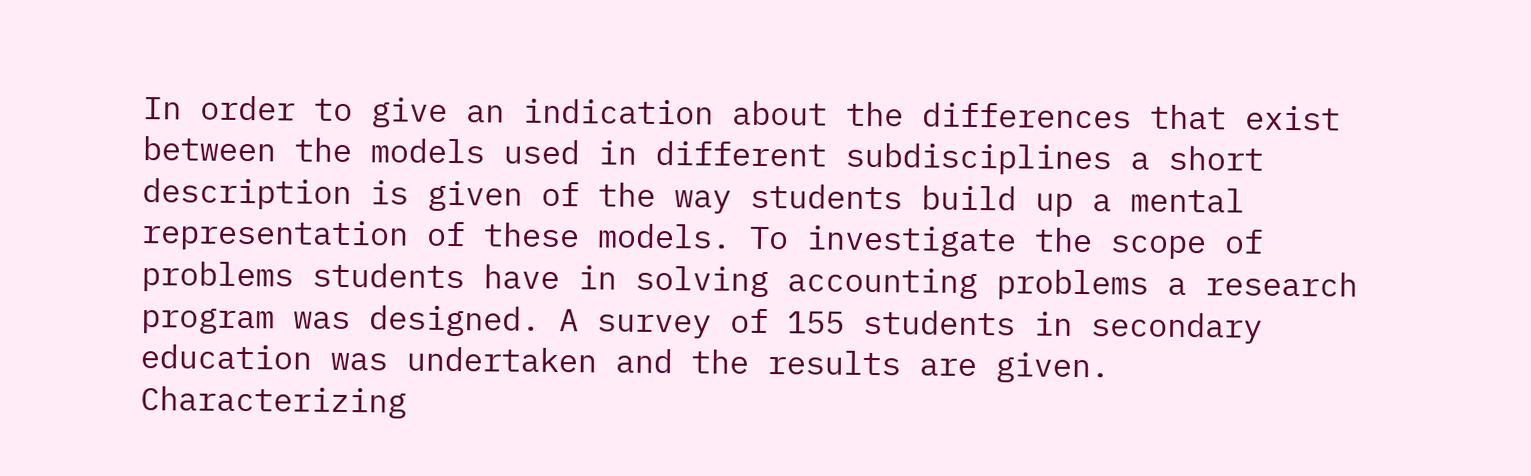In order to give an indication about the differences that exist between the models used in different subdisciplines a short description is given of the way students build up a mental representation of these models. To investigate the scope of problems students have in solving accounting problems a research program was designed. A survey of 155 students in secondary education was undertaken and the results are given. Characterizing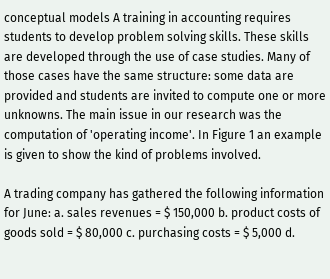conceptual models A training in accounting requires students to develop problem solving skills. These skills are developed through the use of case studies. Many of those cases have the same structure: some data are provided and students are invited to compute one or more unknowns. The main issue in our research was the computation of 'operating income'. In Figure 1 an example is given to show the kind of problems involved.

A trading company has gathered the following information for June: a. sales revenues = $ 150,000 b. product costs of goods sold = $ 80,000 c. purchasing costs = $ 5,000 d.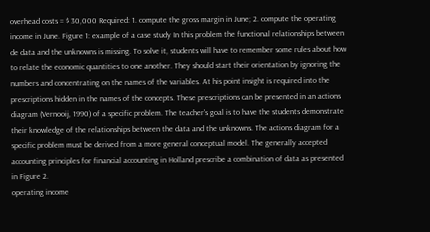overhead costs = $ 30,000 Required: 1. compute the gross margin in June; 2. compute the operating income in June. Figure 1: example of a case study In this problem the functional relationships between de data and the unknowns is missing. To solve it, students will have to remember some rules about how to relate the economic quantities to one another. They should start their orientation by ignoring the numbers and concentrating on the names of the variables. At his point insight is required into the prescriptions hidden in the names of the concepts. These prescriptions can be presented in an actions diagram (Vernooij, 1990) of a specific problem. The teacher's goal is to have the students demonstrate their knowledge of the relationships between the data and the unknowns. The actions diagram for a specific problem must be derived from a more general conceptual model. The generally accepted accounting principles for financial accounting in Holland prescribe a combination of data as presented in Figure 2.
operating income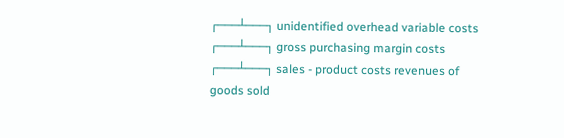┌───┴───┐ unidentified overhead variable costs ┌───┴───┐ gross purchasing margin costs ┌───┴───┐ sales - product costs revenues of goods sold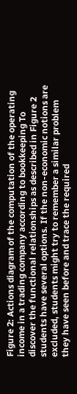Figure 2: Actions diagram of the computation of the operating income in a trading company according to bookkeeping To discover the functional relationships as described in Figure 2 students have several options. If the non-economic notions are excluded, students might try to remember a similar problem they have seen before and trace the required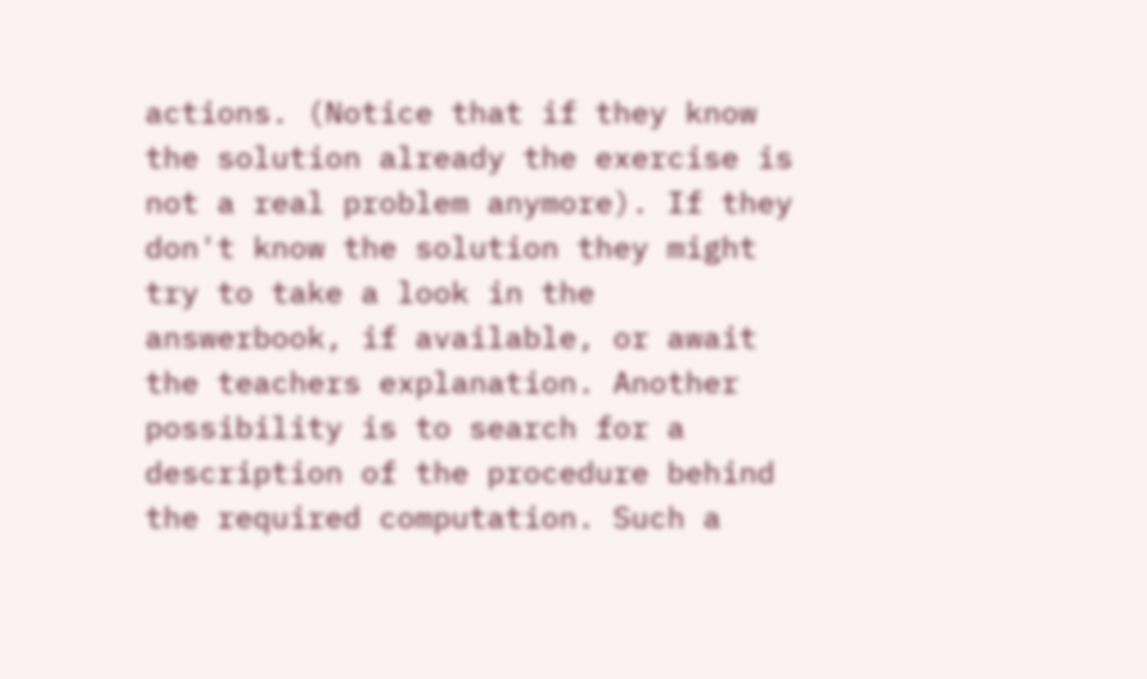actions. (Notice that if they know the solution already the exercise is not a real problem anymore). If they don't know the solution they might try to take a look in the answerbook, if available, or await the teachers explanation. Another possibility is to search for a description of the procedure behind the required computation. Such a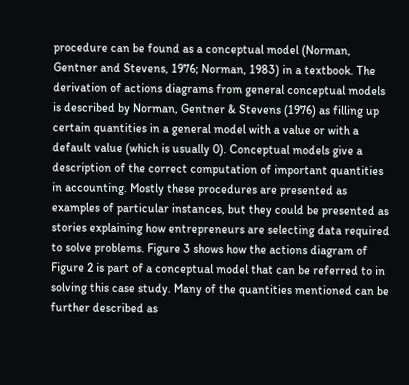procedure can be found as a conceptual model (Norman, Gentner and Stevens, 1976; Norman, 1983) in a textbook. The derivation of actions diagrams from general conceptual models is described by Norman, Gentner & Stevens (1976) as filling up certain quantities in a general model with a value or with a default value (which is usually 0). Conceptual models give a description of the correct computation of important quantities in accounting. Mostly these procedures are presented as examples of particular instances, but they could be presented as stories explaining how entrepreneurs are selecting data required to solve problems. Figure 3 shows how the actions diagram of Figure 2 is part of a conceptual model that can be referred to in solving this case study. Many of the quantities mentioned can be further described as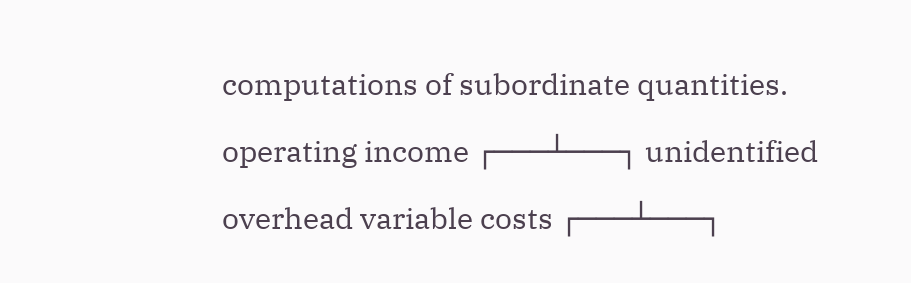computations of subordinate quantities.
operating income ┌───┴───┐ unidentified overhead variable costs ┌───┴───┐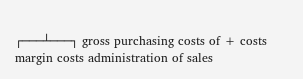┌───┴───┐ gross purchasing costs of + costs margin costs administration of sales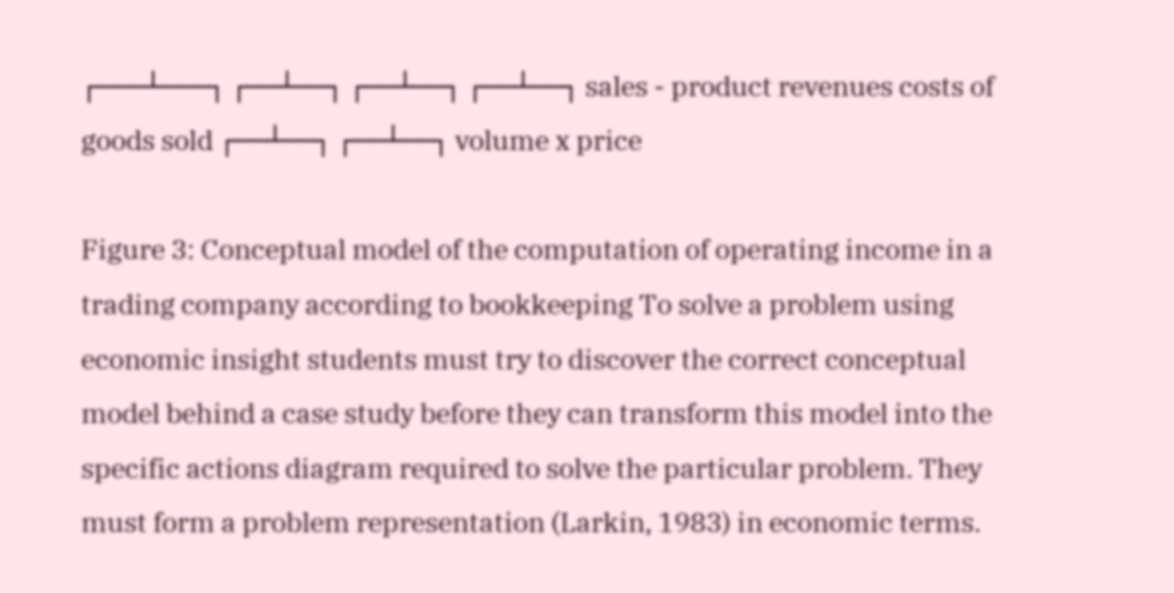┌───┴───┐ ┌──┴──┐ ┌──┴──┐ ┌──┴──┐ sales - product revenues costs of goods sold ┌──┴──┐ ┌──┴──┐ volume x price

Figure 3: Conceptual model of the computation of operating income in a trading company according to bookkeeping To solve a problem using economic insight students must try to discover the correct conceptual model behind a case study before they can transform this model into the specific actions diagram required to solve the particular problem. They must form a problem representation (Larkin, 1983) in economic terms.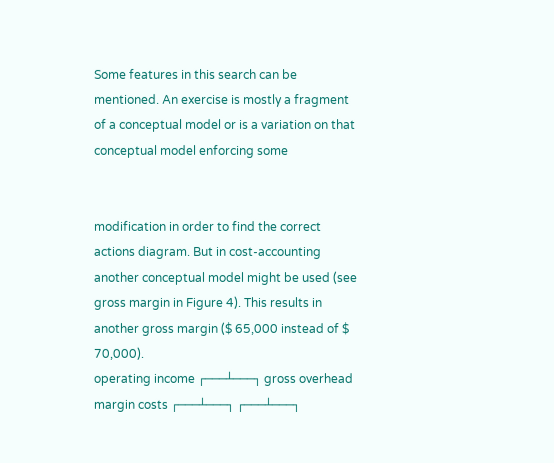Some features in this search can be mentioned. An exercise is mostly a fragment of a conceptual model or is a variation on that conceptual model enforcing some


modification in order to find the correct actions diagram. But in cost-accounting another conceptual model might be used (see gross margin in Figure 4). This results in another gross margin ($ 65,000 instead of $ 70,000).
operating income ┌───┴───┐ gross overhead margin costs ┌───┴───┐ ┌───┴───┐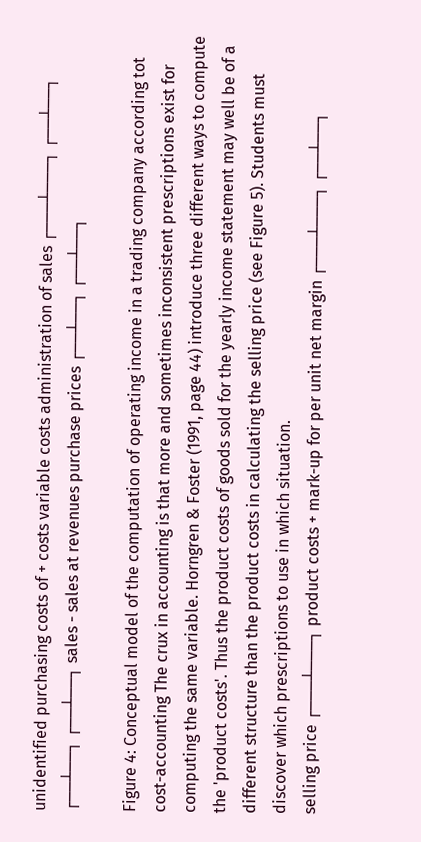unidentified purchasing costs of + costs variable costs administration of sales ┌───┴───┐ ┌──┴──┐ ┌──┴──┐ ┌──┴──┐ sales - sales at revenues purchase prices ┌──┴──┐ ┌──┴──┐

Figure 4: Conceptual model of the computation of operating income in a trading company according tot cost-accounting The crux in accounting is that more and sometimes inconsistent prescriptions exist for computing the same variable. Horngren & Foster (1991, page 44) introduce three different ways to compute the 'product costs'. Thus the product costs of goods sold for the yearly income statement may well be of a different structure than the product costs in calculating the selling price (see Figure 5). Students must discover which prescriptions to use in which situation.
selling price ┌───┴───┐ product costs + mark-up for per unit net margin ┌───┴───┐ ┌──┴──┐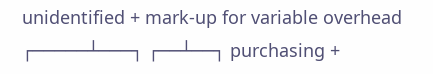unidentified + mark-up for variable overhead ┌─────┴───┐ ┌──┴──┐ purchasing +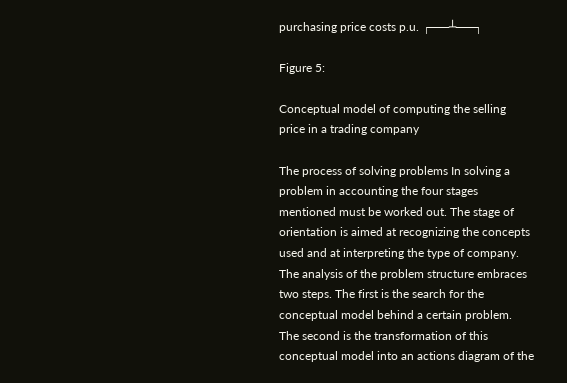purchasing price costs p.u. ┌──┴──┐

Figure 5:

Conceptual model of computing the selling price in a trading company

The process of solving problems In solving a problem in accounting the four stages mentioned must be worked out. The stage of orientation is aimed at recognizing the concepts used and at interpreting the type of company. The analysis of the problem structure embraces two steps. The first is the search for the conceptual model behind a certain problem. The second is the transformation of this conceptual model into an actions diagram of the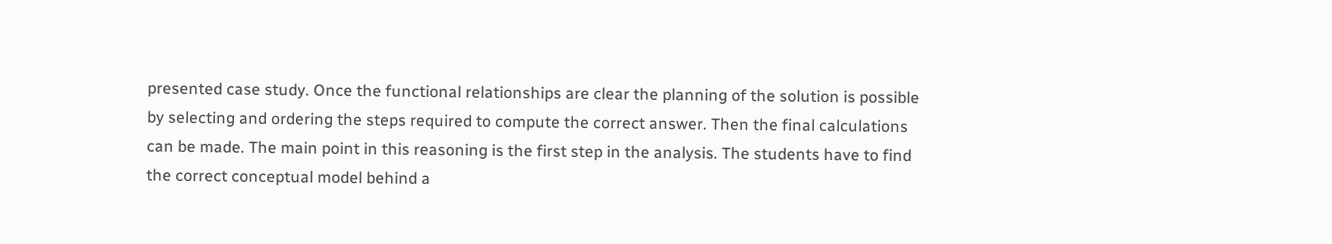presented case study. Once the functional relationships are clear the planning of the solution is possible by selecting and ordering the steps required to compute the correct answer. Then the final calculations can be made. The main point in this reasoning is the first step in the analysis. The students have to find the correct conceptual model behind a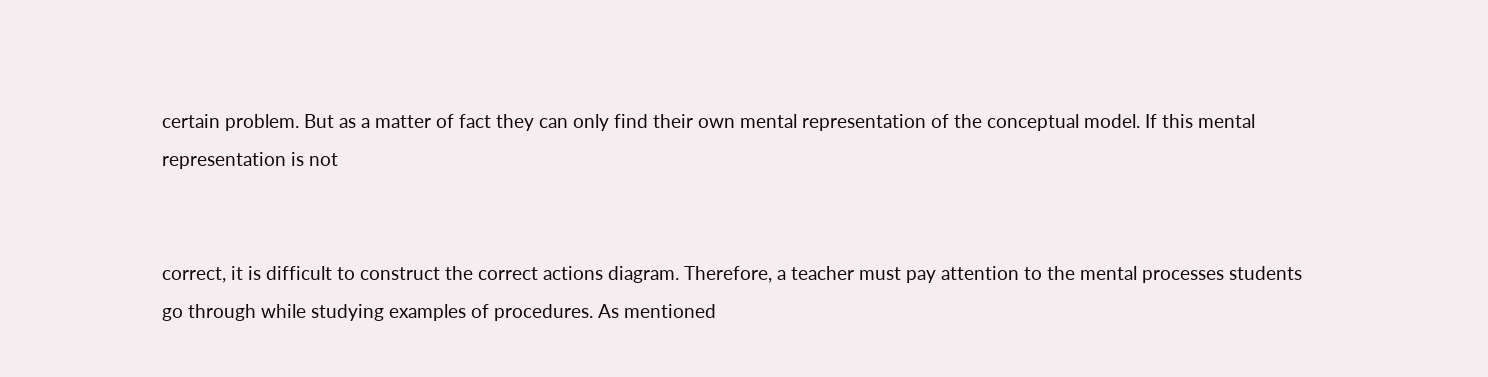certain problem. But as a matter of fact they can only find their own mental representation of the conceptual model. If this mental representation is not


correct, it is difficult to construct the correct actions diagram. Therefore, a teacher must pay attention to the mental processes students go through while studying examples of procedures. As mentioned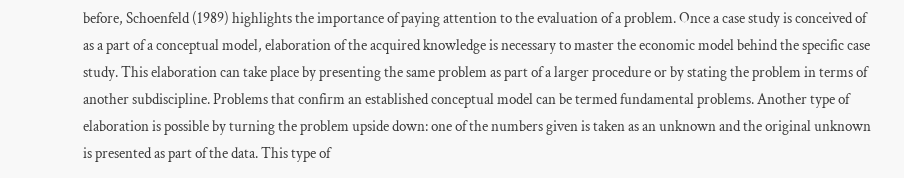before, Schoenfeld (1989) highlights the importance of paying attention to the evaluation of a problem. Once a case study is conceived of as a part of a conceptual model, elaboration of the acquired knowledge is necessary to master the economic model behind the specific case study. This elaboration can take place by presenting the same problem as part of a larger procedure or by stating the problem in terms of another subdiscipline. Problems that confirm an established conceptual model can be termed fundamental problems. Another type of elaboration is possible by turning the problem upside down: one of the numbers given is taken as an unknown and the original unknown is presented as part of the data. This type of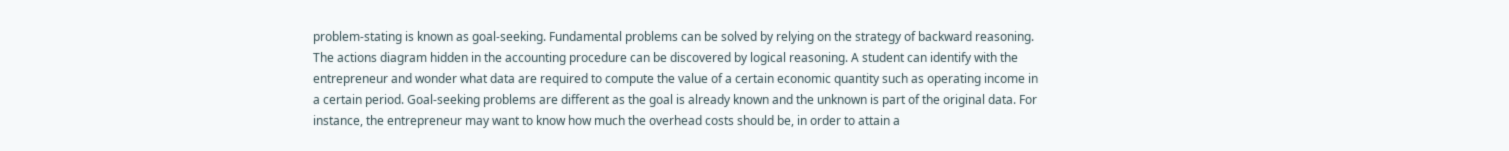problem-stating is known as goal-seeking. Fundamental problems can be solved by relying on the strategy of backward reasoning. The actions diagram hidden in the accounting procedure can be discovered by logical reasoning. A student can identify with the entrepreneur and wonder what data are required to compute the value of a certain economic quantity such as operating income in a certain period. Goal-seeking problems are different as the goal is already known and the unknown is part of the original data. For instance, the entrepreneur may want to know how much the overhead costs should be, in order to attain a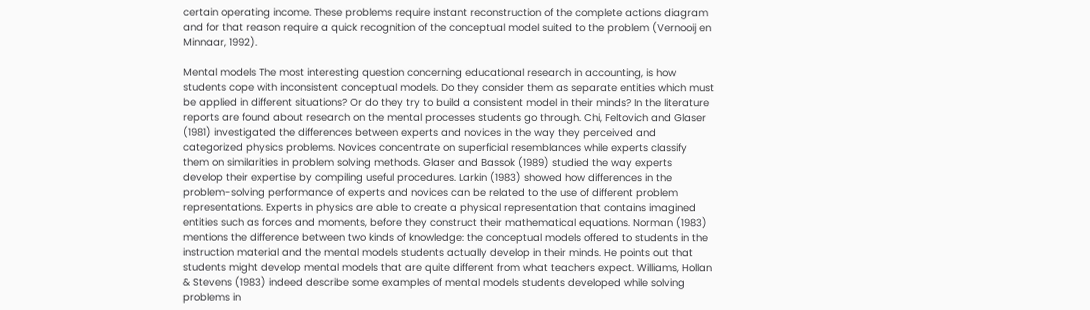certain operating income. These problems require instant reconstruction of the complete actions diagram and for that reason require a quick recognition of the conceptual model suited to the problem (Vernooij en Minnaar, 1992).

Mental models The most interesting question concerning educational research in accounting, is how students cope with inconsistent conceptual models. Do they consider them as separate entities which must be applied in different situations? Or do they try to build a consistent model in their minds? In the literature reports are found about research on the mental processes students go through. Chi, Feltovich and Glaser (1981) investigated the differences between experts and novices in the way they perceived and categorized physics problems. Novices concentrate on superficial resemblances while experts classify them on similarities in problem solving methods. Glaser and Bassok (1989) studied the way experts develop their expertise by compiling useful procedures. Larkin (1983) showed how differences in the problem-solving performance of experts and novices can be related to the use of different problem representations. Experts in physics are able to create a physical representation that contains imagined entities such as forces and moments, before they construct their mathematical equations. Norman (1983) mentions the difference between two kinds of knowledge: the conceptual models offered to students in the instruction material and the mental models students actually develop in their minds. He points out that students might develop mental models that are quite different from what teachers expect. Williams, Hollan & Stevens (1983) indeed describe some examples of mental models students developed while solving problems in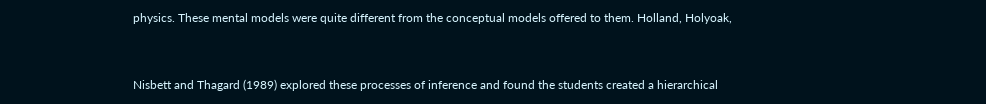physics. These mental models were quite different from the conceptual models offered to them. Holland, Holyoak,


Nisbett and Thagard (1989) explored these processes of inference and found the students created a hierarchical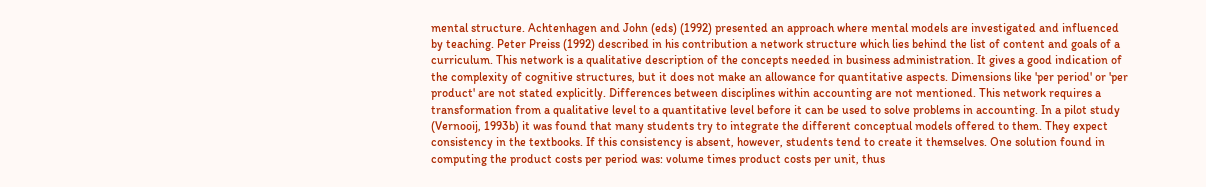mental structure. Achtenhagen and John (eds) (1992) presented an approach where mental models are investigated and influenced by teaching. Peter Preiss (1992) described in his contribution a network structure which lies behind the list of content and goals of a curriculum. This network is a qualitative description of the concepts needed in business administration. It gives a good indication of the complexity of cognitive structures, but it does not make an allowance for quantitative aspects. Dimensions like 'per period' or 'per product' are not stated explicitly. Differences between disciplines within accounting are not mentioned. This network requires a transformation from a qualitative level to a quantitative level before it can be used to solve problems in accounting. In a pilot study (Vernooij, 1993b) it was found that many students try to integrate the different conceptual models offered to them. They expect consistency in the textbooks. If this consistency is absent, however, students tend to create it themselves. One solution found in computing the product costs per period was: volume times product costs per unit, thus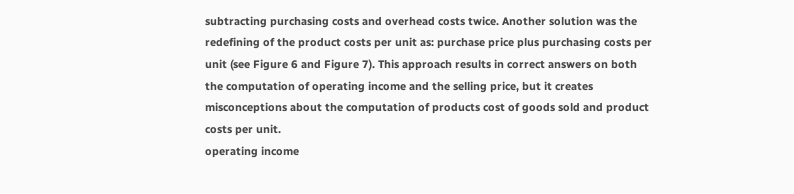subtracting purchasing costs and overhead costs twice. Another solution was the redefining of the product costs per unit as: purchase price plus purchasing costs per unit (see Figure 6 and Figure 7). This approach results in correct answers on both the computation of operating income and the selling price, but it creates misconceptions about the computation of products cost of goods sold and product costs per unit.
operating income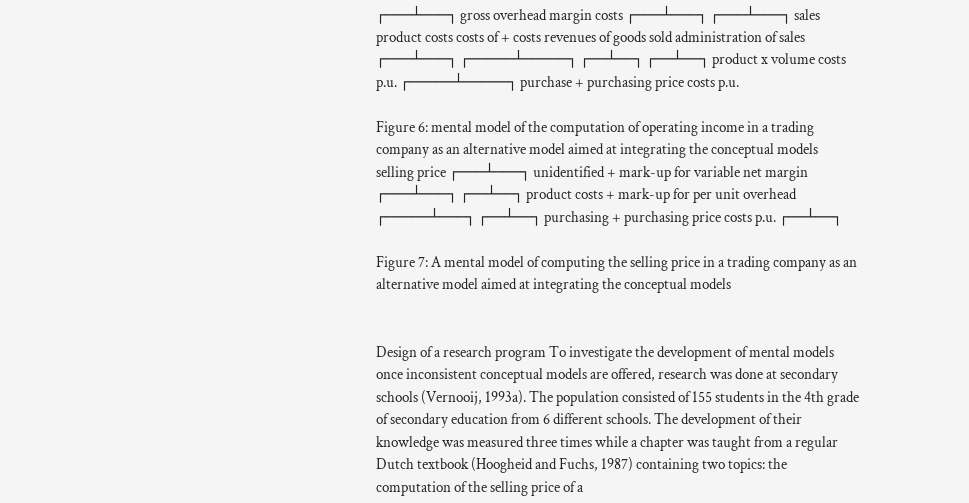┌───┴───┐ gross overhead margin costs ┌───┴───┐ ┌───┴───┐ sales product costs costs of + costs revenues of goods sold administration of sales ┌───┴───┐ ┌─────┴─────┐ ┌──┴──┐ ┌──┴──┐ product x volume costs p.u. ┌─────┴─────┐ purchase + purchasing price costs p.u.

Figure 6: mental model of the computation of operating income in a trading company as an alternative model aimed at integrating the conceptual models
selling price ┌───┴───┐ unidentified + mark-up for variable net margin ┌───┴───┐ ┌──┴──┐ product costs + mark-up for per unit overhead ┌─────┴───┐ ┌──┴──┐ purchasing + purchasing price costs p.u. ┌──┴──┐

Figure 7: A mental model of computing the selling price in a trading company as an alternative model aimed at integrating the conceptual models


Design of a research program To investigate the development of mental models once inconsistent conceptual models are offered, research was done at secondary schools (Vernooij, 1993a). The population consisted of 155 students in the 4th grade of secondary education from 6 different schools. The development of their knowledge was measured three times while a chapter was taught from a regular Dutch textbook (Hoogheid and Fuchs, 1987) containing two topics: the computation of the selling price of a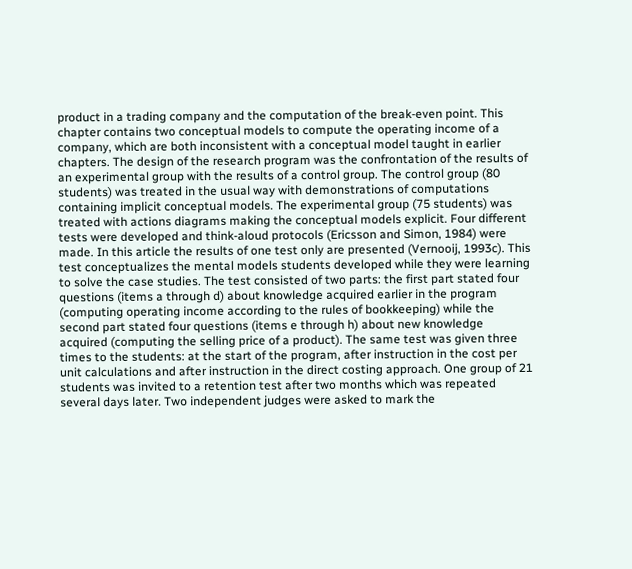product in a trading company and the computation of the break-even point. This chapter contains two conceptual models to compute the operating income of a company, which are both inconsistent with a conceptual model taught in earlier chapters. The design of the research program was the confrontation of the results of an experimental group with the results of a control group. The control group (80 students) was treated in the usual way with demonstrations of computations containing implicit conceptual models. The experimental group (75 students) was treated with actions diagrams making the conceptual models explicit. Four different tests were developed and think-aloud protocols (Ericsson and Simon, 1984) were made. In this article the results of one test only are presented (Vernooij, 1993c). This test conceptualizes the mental models students developed while they were learning to solve the case studies. The test consisted of two parts: the first part stated four questions (items a through d) about knowledge acquired earlier in the program (computing operating income according to the rules of bookkeeping) while the second part stated four questions (items e through h) about new knowledge acquired (computing the selling price of a product). The same test was given three times to the students: at the start of the program, after instruction in the cost per unit calculations and after instruction in the direct costing approach. One group of 21 students was invited to a retention test after two months which was repeated several days later. Two independent judges were asked to mark the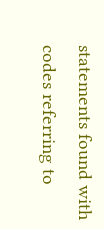statements found with codes referring to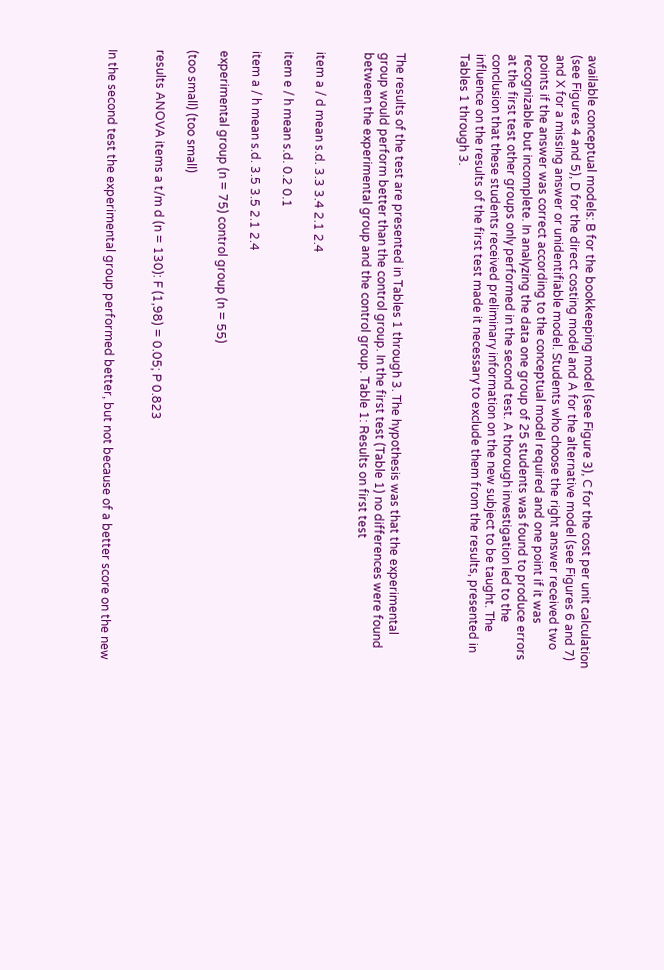available conceptual models: B for the bookkeeping model (see Figure 3), C for the cost per unit calculation (see Figures 4 and 5), D for the direct costing model and A for the alternative model (see Figures 6 and 7) and X for a missing answer or unidentifiable model. Students who choose the right answer received two points if the answer was correct according to the conceptual model required and one point if it was recognizable but incomplete. In analyzing the data one group of 25 students was found to produce errors at the first test other groups only performed in the second test. A thorough investigation led to the conclusion that these students received preliminary information on the new subject to be taught. The influence on the results of the first test made it necessary to exclude them from the results, presented in Tables 1 through 3.



The results of the test are presented in Tables 1 through 3. The hypothesis was that the experimental group would perform better than the control group. In the first test (Table 1) no differences were found between the experimental group and the control group. Table 1: Results on first test


item a / d mean s.d. 3.3 3.4 2.1 2.4

item e / h mean s.d. 0.2 0.1

item a / h mean s.d. 3.5 3.5 2.1 2.4

experimental group (n = 75) control group (n = 55)

(too small) (too small)

results ANOVA items a t/m d (n = 130): F (1,98) = 0.05; P 0.823


In the second test the experimental group performed better, but not because of a better score on the new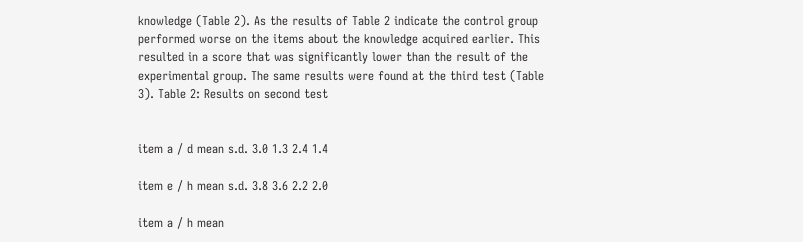knowledge (Table 2). As the results of Table 2 indicate the control group performed worse on the items about the knowledge acquired earlier. This resulted in a score that was significantly lower than the result of the experimental group. The same results were found at the third test (Table 3). Table 2: Results on second test


item a / d mean s.d. 3.0 1.3 2.4 1.4

item e / h mean s.d. 3.8 3.6 2.2 2.0

item a / h mean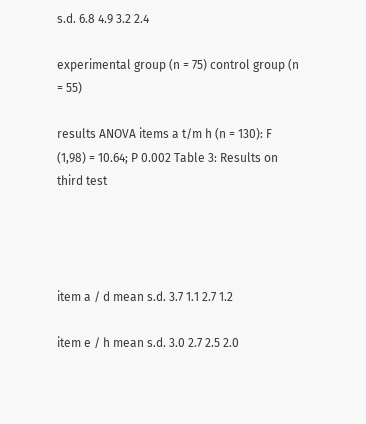s.d. 6.8 4.9 3.2 2.4

experimental group (n = 75) control group (n = 55)

results ANOVA items a t/m h (n = 130): F (1,98) = 10.64; P 0.002 Table 3: Results on third test




item a / d mean s.d. 3.7 1.1 2.7 1.2

item e / h mean s.d. 3.0 2.7 2.5 2.0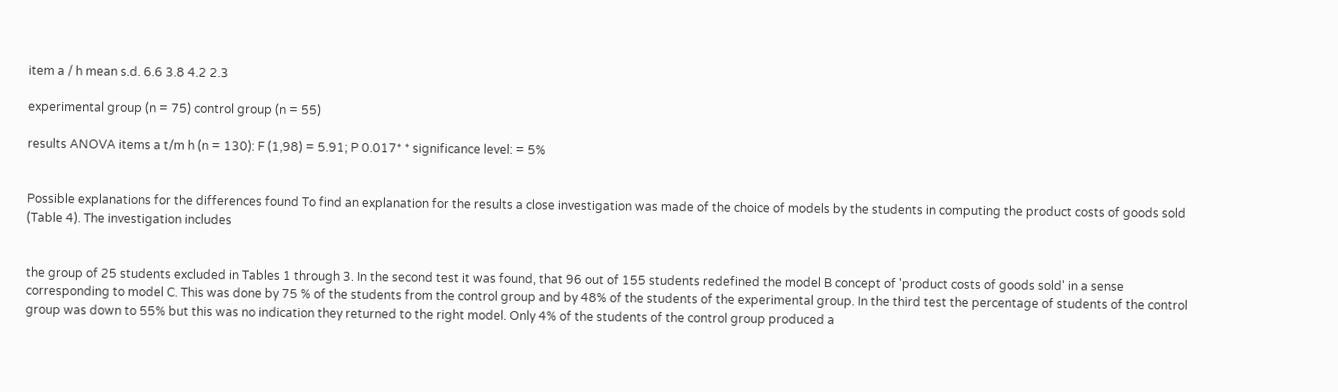item a / h mean s.d. 6.6 3.8 4.2 2.3

experimental group (n = 75) control group (n = 55)

results ANOVA items a t/m h (n = 130): F (1,98) = 5.91; P 0.017* * significance level: = 5%


Possible explanations for the differences found To find an explanation for the results a close investigation was made of the choice of models by the students in computing the product costs of goods sold (Table 4). The investigation includes


the group of 25 students excluded in Tables 1 through 3. In the second test it was found, that 96 out of 155 students redefined the model B concept of 'product costs of goods sold' in a sense corresponding to model C. This was done by 75 % of the students from the control group and by 48% of the students of the experimental group. In the third test the percentage of students of the control group was down to 55% but this was no indication they returned to the right model. Only 4% of the students of the control group produced a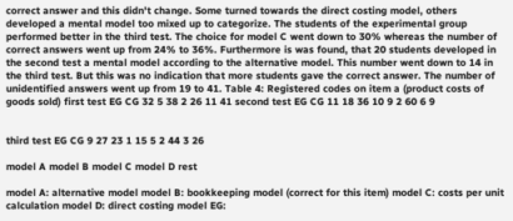correct answer and this didn't change. Some turned towards the direct costing model, others developed a mental model too mixed up to categorize. The students of the experimental group performed better in the third test. The choice for model C went down to 30% whereas the number of correct answers went up from 24% to 36%. Furthermore is was found, that 20 students developed in the second test a mental model according to the alternative model. This number went down to 14 in the third test. But this was no indication that more students gave the correct answer. The number of unidentified answers went up from 19 to 41. Table 4: Registered codes on item a (product costs of goods sold) first test EG CG 32 5 38 2 26 11 41 second test EG CG 11 18 36 10 9 2 60 6 9


third test EG CG 9 27 23 1 15 5 2 44 3 26

model A model B model C model D rest

model A: alternative model model B: bookkeeping model (correct for this item) model C: costs per unit calculation model D: direct costing model EG: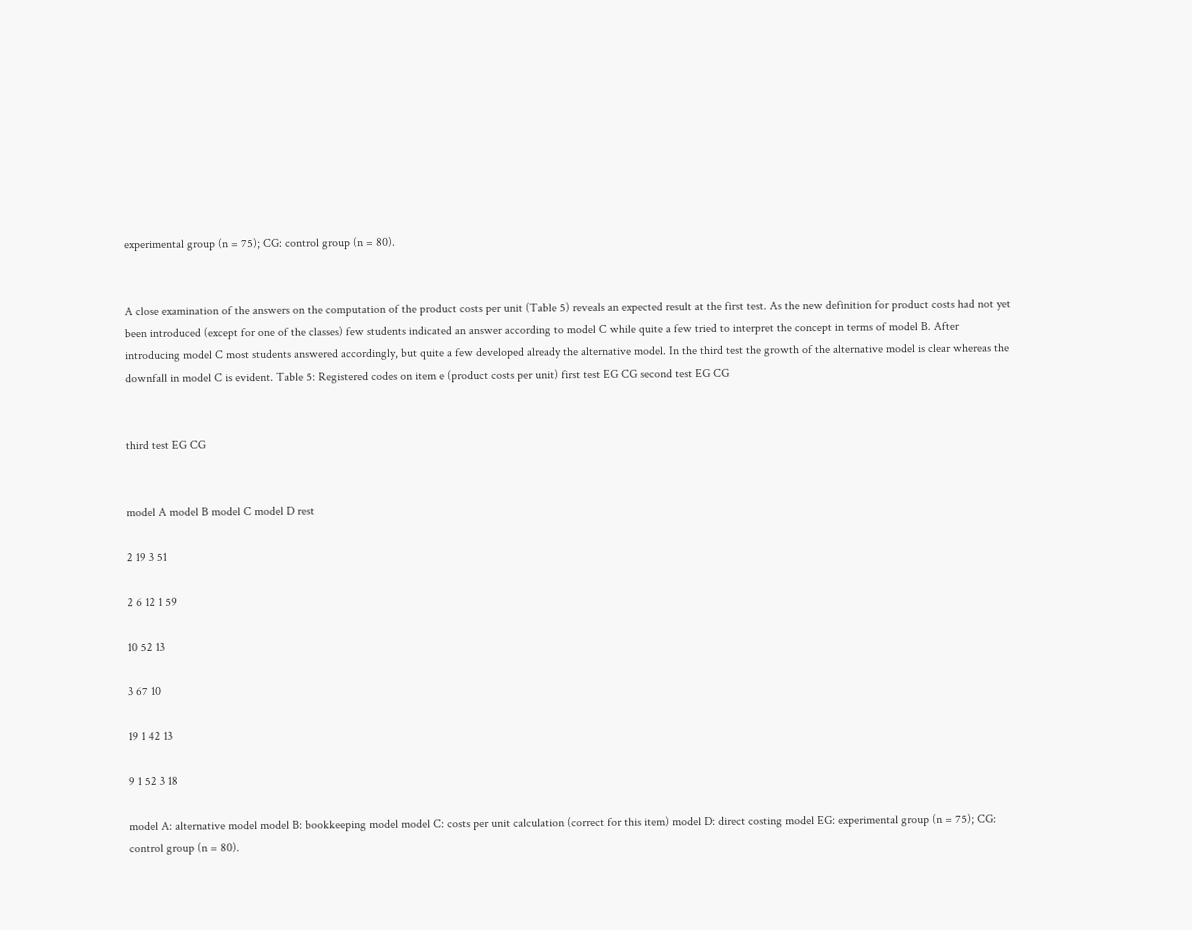experimental group (n = 75); CG: control group (n = 80).


A close examination of the answers on the computation of the product costs per unit (Table 5) reveals an expected result at the first test. As the new definition for product costs had not yet been introduced (except for one of the classes) few students indicated an answer according to model C while quite a few tried to interpret the concept in terms of model B. After introducing model C most students answered accordingly, but quite a few developed already the alternative model. In the third test the growth of the alternative model is clear whereas the downfall in model C is evident. Table 5: Registered codes on item e (product costs per unit) first test EG CG second test EG CG


third test EG CG


model A model B model C model D rest

2 19 3 51

2 6 12 1 59

10 52 13

3 67 10

19 1 42 13

9 1 52 3 18

model A: alternative model model B: bookkeeping model model C: costs per unit calculation (correct for this item) model D: direct costing model EG: experimental group (n = 75); CG: control group (n = 80).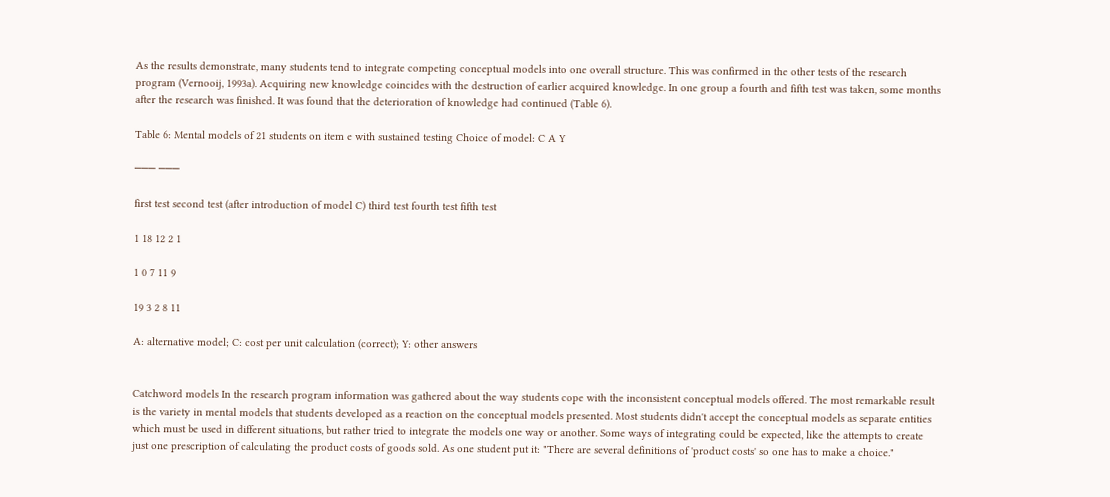As the results demonstrate, many students tend to integrate competing conceptual models into one overall structure. This was confirmed in the other tests of the research program (Vernooij, 1993a). Acquiring new knowledge coincides with the destruction of earlier acquired knowledge. In one group a fourth and fifth test was taken, some months after the research was finished. It was found that the deterioration of knowledge had continued (Table 6).

Table 6: Mental models of 21 students on item e with sustained testing Choice of model: C A Y

─── ───

first test second test (after introduction of model C) third test fourth test fifth test

1 18 12 2 1

1 0 7 11 9

19 3 2 8 11

A: alternative model; C: cost per unit calculation (correct); Y: other answers


Catchword models In the research program information was gathered about the way students cope with the inconsistent conceptual models offered. The most remarkable result is the variety in mental models that students developed as a reaction on the conceptual models presented. Most students didn't accept the conceptual models as separate entities which must be used in different situations, but rather tried to integrate the models one way or another. Some ways of integrating could be expected, like the attempts to create just one prescription of calculating the product costs of goods sold. As one student put it: "There are several definitions of 'product costs' so one has to make a choice."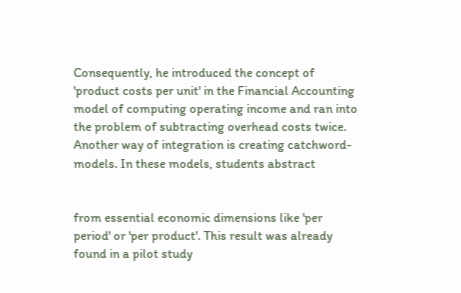Consequently, he introduced the concept of 'product costs per unit' in the Financial Accounting model of computing operating income and ran into the problem of subtracting overhead costs twice. Another way of integration is creating catchword-models. In these models, students abstract


from essential economic dimensions like 'per period' or 'per product'. This result was already found in a pilot study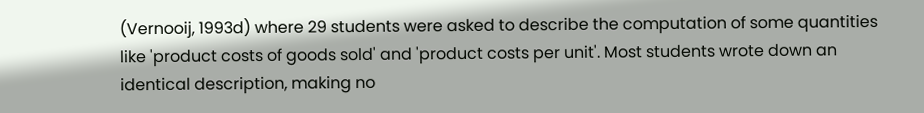(Vernooij, 1993d) where 29 students were asked to describe the computation of some quantities like 'product costs of goods sold' and 'product costs per unit'. Most students wrote down an identical description, making no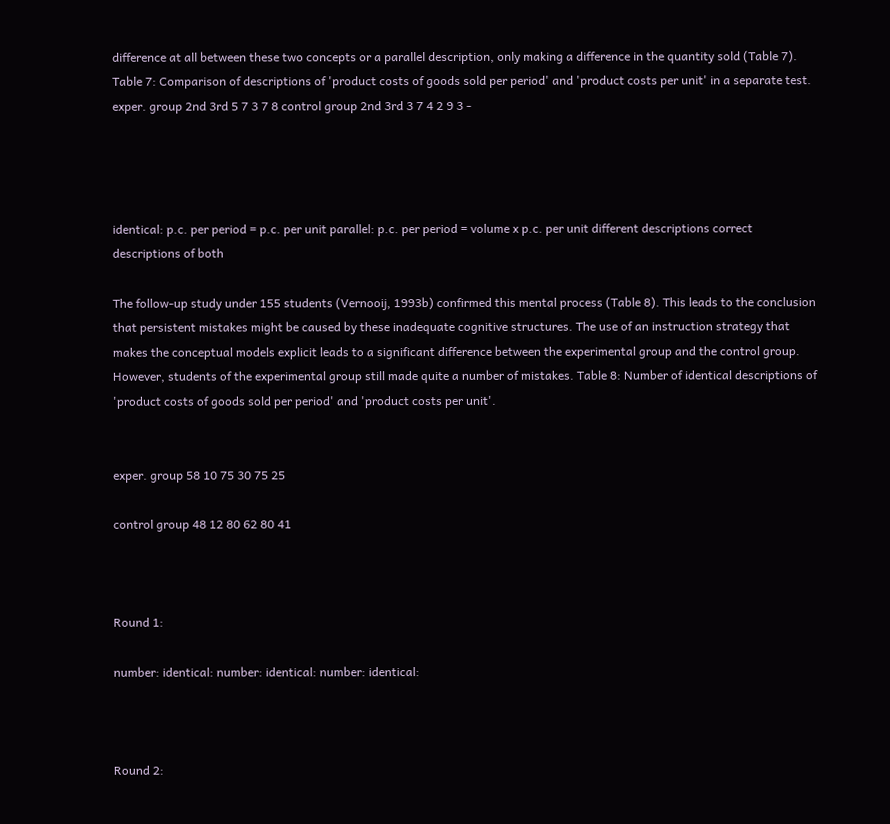difference at all between these two concepts or a parallel description, only making a difference in the quantity sold (Table 7). Table 7: Comparison of descriptions of 'product costs of goods sold per period' and 'product costs per unit' in a separate test. exper. group 2nd 3rd 5 7 3 7 8 control group 2nd 3rd 3 7 4 2 9 3 -




identical: p.c. per period = p.c. per unit parallel: p.c. per period = volume x p.c. per unit different descriptions correct descriptions of both

The follow-up study under 155 students (Vernooij, 1993b) confirmed this mental process (Table 8). This leads to the conclusion that persistent mistakes might be caused by these inadequate cognitive structures. The use of an instruction strategy that makes the conceptual models explicit leads to a significant difference between the experimental group and the control group. However, students of the experimental group still made quite a number of mistakes. Table 8: Number of identical descriptions of 'product costs of goods sold per period' and 'product costs per unit'.


exper. group 58 10 75 30 75 25

control group 48 12 80 62 80 41



Round 1:

number: identical: number: identical: number: identical:



Round 2: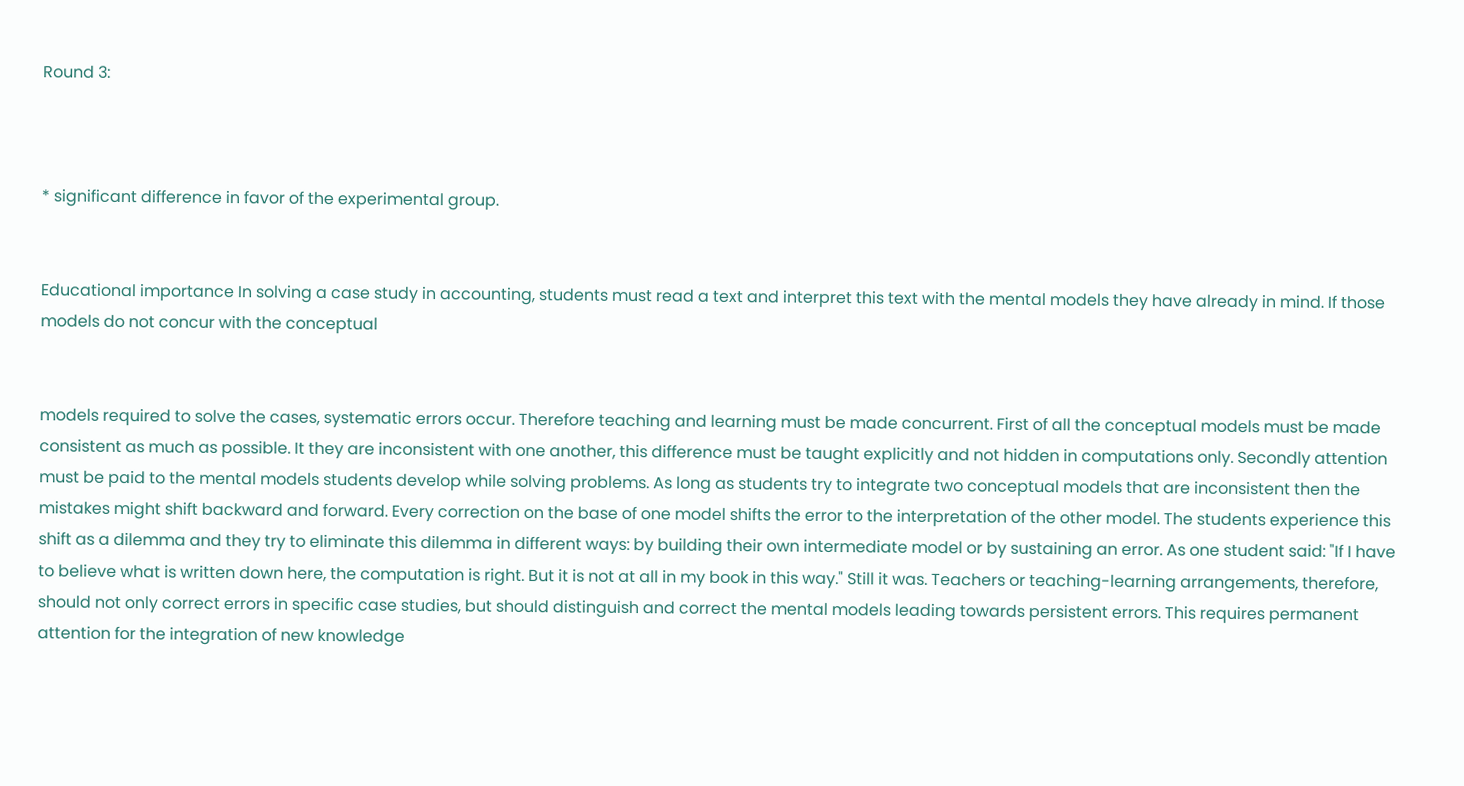Round 3:



* significant difference in favor of the experimental group.


Educational importance In solving a case study in accounting, students must read a text and interpret this text with the mental models they have already in mind. If those models do not concur with the conceptual


models required to solve the cases, systematic errors occur. Therefore teaching and learning must be made concurrent. First of all the conceptual models must be made consistent as much as possible. It they are inconsistent with one another, this difference must be taught explicitly and not hidden in computations only. Secondly attention must be paid to the mental models students develop while solving problems. As long as students try to integrate two conceptual models that are inconsistent then the mistakes might shift backward and forward. Every correction on the base of one model shifts the error to the interpretation of the other model. The students experience this shift as a dilemma and they try to eliminate this dilemma in different ways: by building their own intermediate model or by sustaining an error. As one student said: "If I have to believe what is written down here, the computation is right. But it is not at all in my book in this way." Still it was. Teachers or teaching-learning arrangements, therefore, should not only correct errors in specific case studies, but should distinguish and correct the mental models leading towards persistent errors. This requires permanent attention for the integration of new knowledge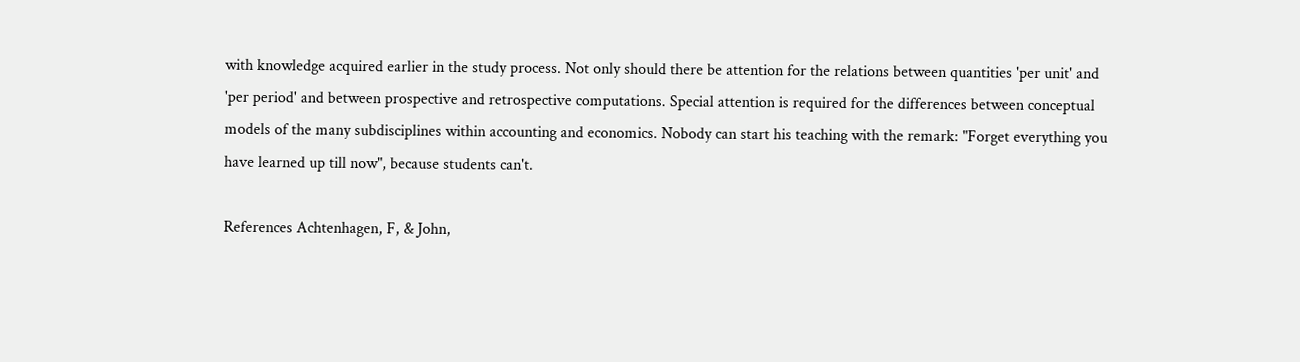with knowledge acquired earlier in the study process. Not only should there be attention for the relations between quantities 'per unit' and 'per period' and between prospective and retrospective computations. Special attention is required for the differences between conceptual models of the many subdisciplines within accounting and economics. Nobody can start his teaching with the remark: "Forget everything you have learned up till now", because students can't.

References Achtenhagen, F, & John,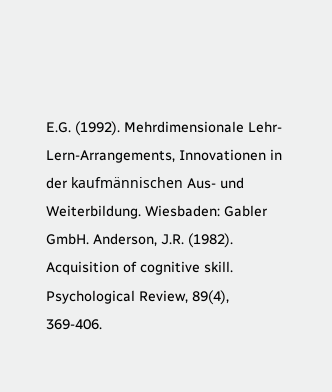E.G. (1992). Mehrdimensionale Lehr-Lern-Arrangements, Innovationen in der kaufmännischen Aus- und Weiterbildung. Wiesbaden: Gabler GmbH. Anderson, J.R. (1982). Acquisition of cognitive skill. Psychological Review, 89(4), 369-406.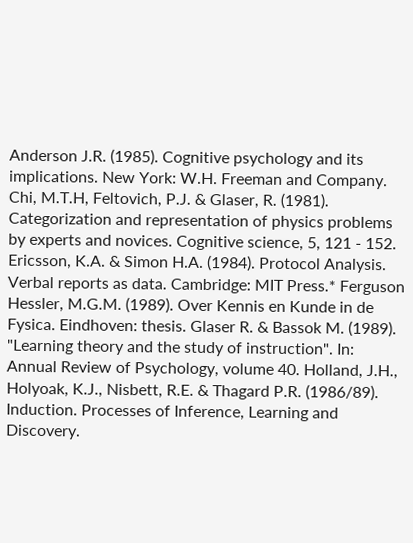Anderson J.R. (1985). Cognitive psychology and its implications. New York: W.H. Freeman and Company. Chi, M.T.H, Feltovich, P.J. & Glaser, R. (1981). Categorization and representation of physics problems by experts and novices. Cognitive science, 5, 121 - 152. Ericsson, K.A. & Simon H.A. (1984). Protocol Analysis. Verbal reports as data. Cambridge: MIT Press.* Ferguson Hessler, M.G.M. (1989). Over Kennis en Kunde in de Fysica. Eindhoven: thesis. Glaser R. & Bassok M. (1989). "Learning theory and the study of instruction". In: Annual Review of Psychology, volume 40. Holland, J.H., Holyoak, K.J., Nisbett, R.E. & Thagard P.R. (1986/89). Induction. Processes of Inference, Learning and Discovery.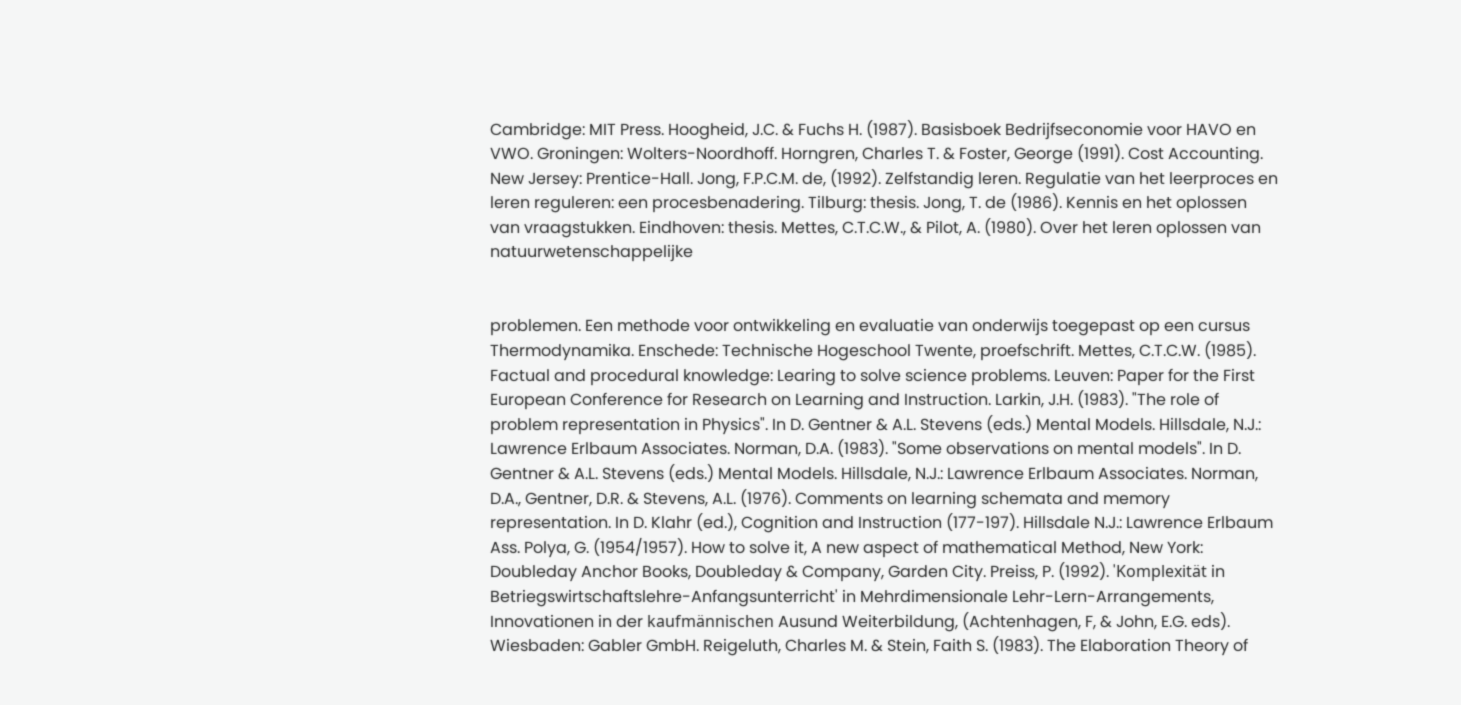Cambridge: MIT Press. Hoogheid, J.C. & Fuchs H. (1987). Basisboek Bedrijfseconomie voor HAVO en VWO. Groningen: Wolters-Noordhoff. Horngren, Charles T. & Foster, George (1991). Cost Accounting. New Jersey: Prentice-Hall. Jong, F.P.C.M. de, (1992). Zelfstandig leren. Regulatie van het leerproces en leren reguleren: een procesbenadering. Tilburg: thesis. Jong, T. de (1986). Kennis en het oplossen van vraagstukken. Eindhoven: thesis. Mettes, C.T.C.W., & Pilot, A. (1980). Over het leren oplossen van natuurwetenschappelijke


problemen. Een methode voor ontwikkeling en evaluatie van onderwijs toegepast op een cursus Thermodynamika. Enschede: Technische Hogeschool Twente, proefschrift. Mettes, C.T.C.W. (1985). Factual and procedural knowledge: Learing to solve science problems. Leuven: Paper for the First European Conference for Research on Learning and Instruction. Larkin, J.H. (1983). "The role of problem representation in Physics". In D. Gentner & A.L. Stevens (eds.) Mental Models. Hillsdale, N.J.: Lawrence Erlbaum Associates. Norman, D.A. (1983). "Some observations on mental models". In D. Gentner & A.L. Stevens (eds.) Mental Models. Hillsdale, N.J.: Lawrence Erlbaum Associates. Norman, D.A., Gentner, D.R. & Stevens, A.L. (1976). Comments on learning schemata and memory representation. In D. Klahr (ed.), Cognition and Instruction (177-197). Hillsdale N.J.: Lawrence Erlbaum Ass. Polya, G. (1954/1957). How to solve it, A new aspect of mathematical Method, New York: Doubleday Anchor Books, Doubleday & Company, Garden City. Preiss, P. (1992). 'Komplexität in Betriegswirtschaftslehre-Anfangsunterricht' in Mehrdimensionale Lehr-Lern-Arrangements, Innovationen in der kaufmännischen Ausund Weiterbildung, (Achtenhagen, F, & John, E.G. eds). Wiesbaden: Gabler GmbH. Reigeluth, Charles M. & Stein, Faith S. (1983). The Elaboration Theory of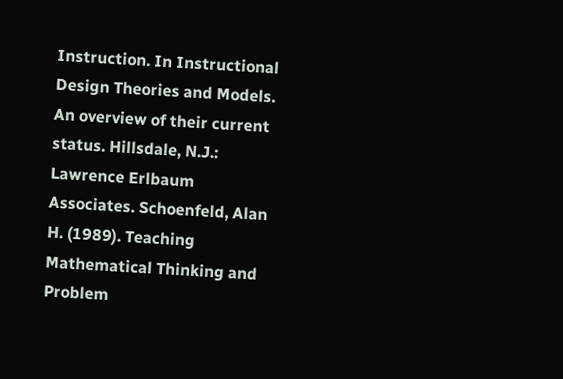Instruction. In Instructional Design Theories and Models. An overview of their current status. Hillsdale, N.J.: Lawrence Erlbaum Associates. Schoenfeld, Alan H. (1989). Teaching Mathematical Thinking and Problem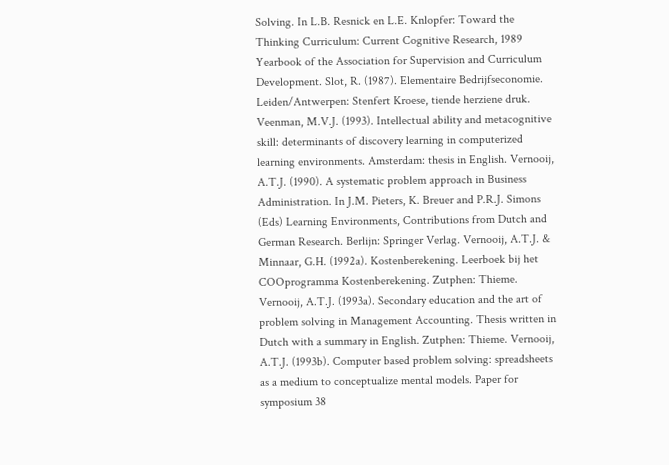Solving. In L.B. Resnick en L.E. Knlopfer: Toward the Thinking Curriculum: Current Cognitive Research, 1989 Yearbook of the Association for Supervision and Curriculum Development. Slot, R. (1987). Elementaire Bedrijfseconomie. Leiden/Antwerpen: Stenfert Kroese, tiende herziene druk. Veenman, M.V.J. (1993). Intellectual ability and metacognitive skill: determinants of discovery learning in computerized learning environments. Amsterdam: thesis in English. Vernooij, A.T.J. (1990). A systematic problem approach in Business Administration. In J.M. Pieters, K. Breuer and P.R.J. Simons (Eds) Learning Environments, Contributions from Dutch and German Research. Berlijn: Springer Verlag. Vernooij, A.T.J. & Minnaar, G.H. (1992a). Kostenberekening. Leerboek bij het COOprogramma Kostenberekening. Zutphen: Thieme. Vernooij, A.T.J. (1993a). Secondary education and the art of problem solving in Management Accounting. Thesis written in Dutch with a summary in English. Zutphen: Thieme. Vernooij, A.T.J. (1993b). Computer based problem solving: spreadsheets as a medium to conceptualize mental models. Paper for symposium 38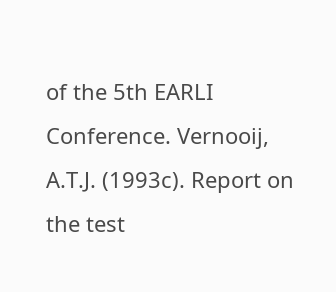of the 5th EARLI Conference. Vernooij, A.T.J. (1993c). Report on the test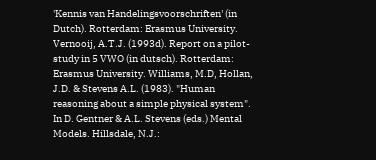'Kennis van Handelingsvoorschriften' (in Dutch). Rotterdam: Erasmus University. Vernooij, A.T.J. (1993d). Report on a pilot-study in 5 VWO (in dutsch). Rotterdam: Erasmus University. Williams, M.D, Hollan, J.D. & Stevens A.L. (1983). "Human reasoning about a simple physical system". In D. Gentner & A.L. Stevens (eds.) Mental Models. Hillsdale, N.J.: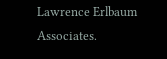Lawrence Erlbaum Associates.